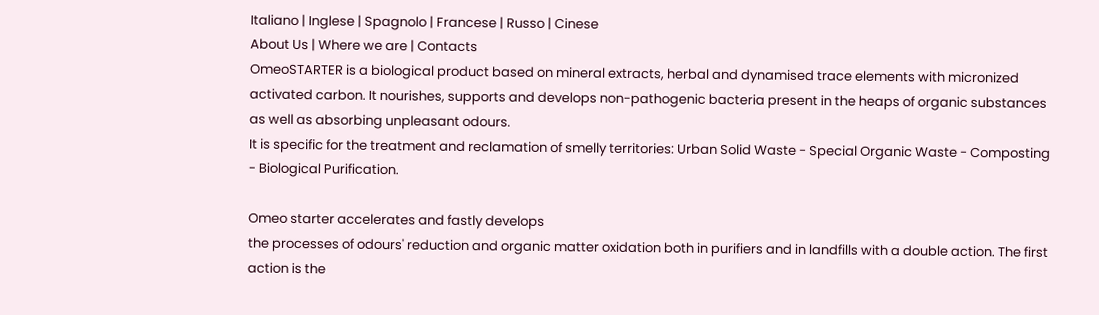Italiano | Inglese | Spagnolo | Francese | Russo | Cinese
About Us | Where we are | Contacts
OmeoSTARTER is a biological product based on mineral extracts, herbal and dynamised trace elements with micronized activated carbon. It nourishes, supports and develops non-pathogenic bacteria present in the heaps of organic substances as well as absorbing unpleasant odours.
It is specific for the treatment and reclamation of smelly territories: Urban Solid Waste - Special Organic Waste - Composting - Biological Purification.

Omeo starter accelerates and fastly develops
the processes of odours' reduction and organic matter oxidation both in purifiers and in landfills with a double action. The first action is the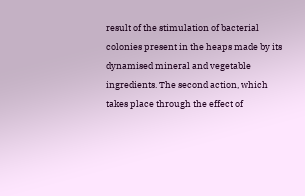result of the stimulation of bacterial colonies present in the heaps made by its dynamised mineral and vegetable ingredients. The second action, which takes place through the effect of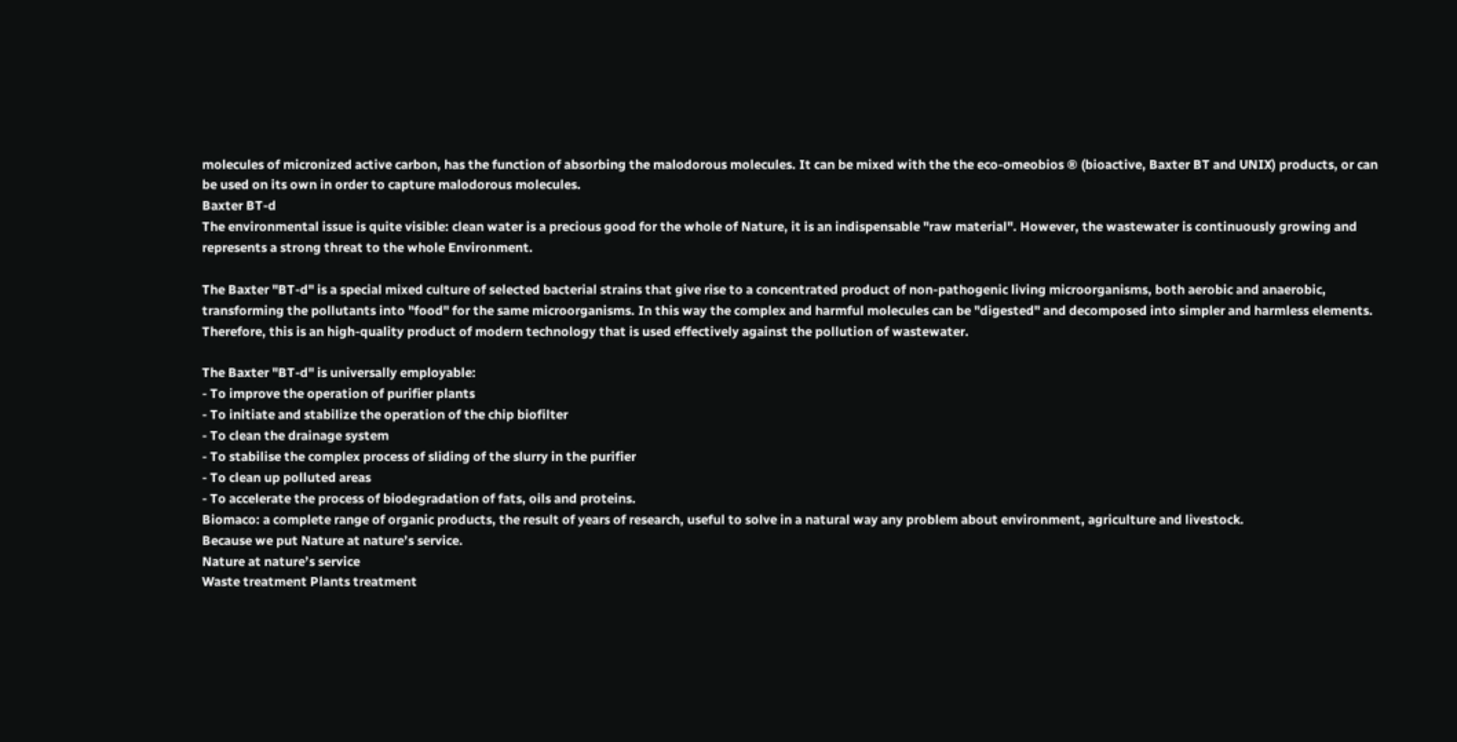molecules of micronized active carbon, has the function of absorbing the malodorous molecules. It can be mixed with the the eco-omeobios ® (bioactive, Baxter BT and UNIX) products, or can be used on its own in order to capture malodorous molecules.
Baxter BT-d
The environmental issue is quite visible: clean water is a precious good for the whole of Nature, it is an indispensable "raw material". However, the wastewater is continuously growing and represents a strong threat to the whole Environment.

The Baxter "BT-d" is a special mixed culture of selected bacterial strains that give rise to a concentrated product of non-pathogenic living microorganisms, both aerobic and anaerobic, transforming the pollutants into "food" for the same microorganisms. In this way the complex and harmful molecules can be "digested" and decomposed into simpler and harmless elements.
Therefore, this is an high-quality product of modern technology that is used effectively against the pollution of wastewater.

The Baxter "BT-d" is universally employable:
- To improve the operation of purifier plants
- To initiate and stabilize the operation of the chip biofilter
- To clean the drainage system
- To stabilise the complex process of sliding of the slurry in the purifier
- To clean up polluted areas
- To accelerate the process of biodegradation of fats, oils and proteins.
Biomaco: a complete range of organic products, the result of years of research, useful to solve in a natural way any problem about environment, agriculture and livestock.
Because we put Nature at nature’s service.
Nature at nature’s service
Waste treatment Plants treatment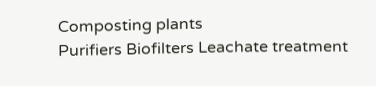Composting plants
Purifiers Biofilters Leachate treatment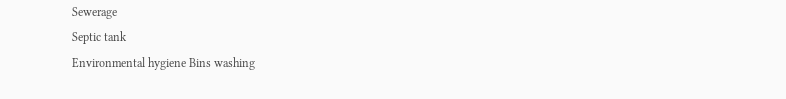Sewerage
Septic tank
Environmental hygiene Bins washing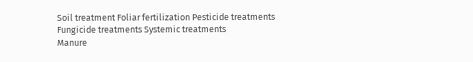Soil treatment Foliar fertilization Pesticide treatments Fungicide treatments Systemic treatments
Manure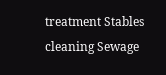treatment Stables cleaning Sewage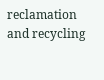reclamation and recycling